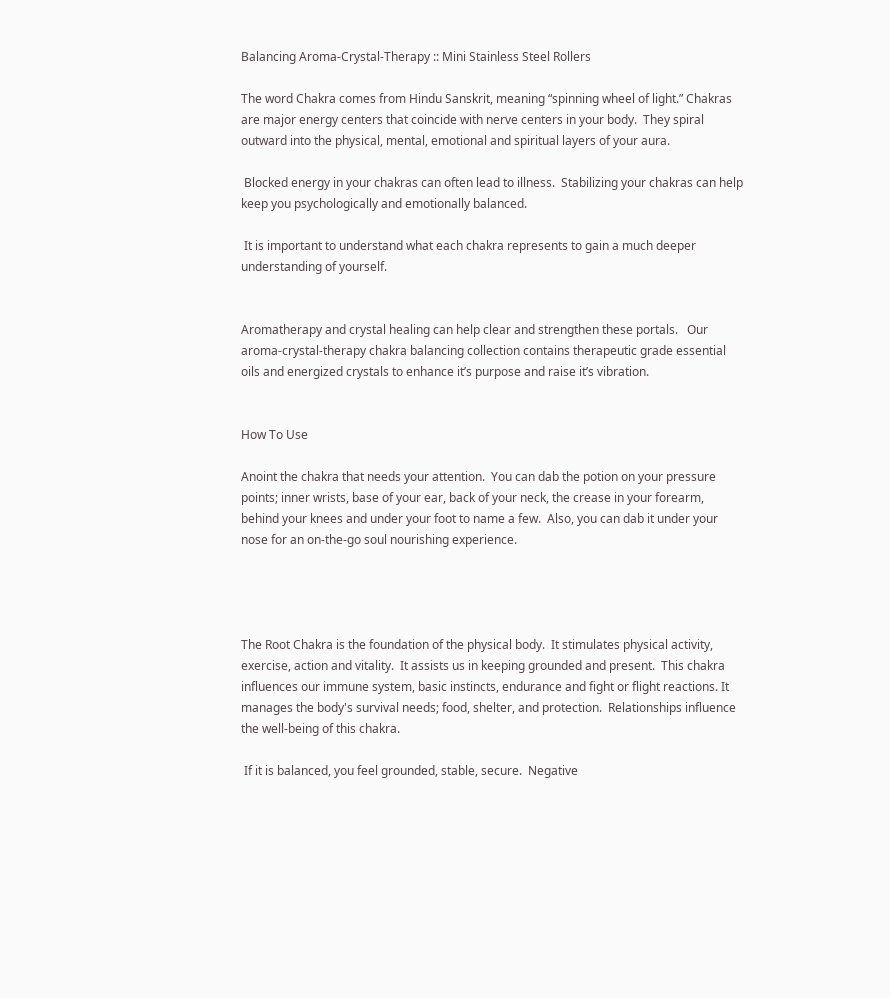Balancing Aroma-Crystal-Therapy :: Mini Stainless Steel Rollers

The word Chakra comes from Hindu Sanskrit, meaning “spinning wheel of light.” Chakras are major energy centers that coincide with nerve centers in your body.  They spiral outward into the physical, mental, emotional and spiritual layers of your aura.

 Blocked energy in your chakras can often lead to illness.  Stabilizing your chakras can help keep you psychologically and emotionally balanced.

 It is important to understand what each chakra represents to gain a much deeper understanding of yourself.


Aromatherapy and crystal healing can help clear and strengthen these portals.   Our aroma-crystal-therapy chakra balancing collection contains therapeutic grade essential oils and energized crystals to enhance it’s purpose and raise it’s vibration.


How To Use

Anoint the chakra that needs your attention.  You can dab the potion on your pressure points; inner wrists, base of your ear, back of your neck, the crease in your forearm, behind your knees and under your foot to name a few.  Also, you can dab it under your nose for an on-the-go soul nourishing experience.




The Root Chakra is the foundation of the physical body.  It stimulates physical activity, exercise, action and vitality.  It assists us in keeping grounded and present.  This chakra influences our immune system, basic instincts, endurance and fight or flight reactions. It manages the body's survival needs; food, shelter, and protection.  Relationships influence the well-being of this chakra.

 If it is balanced, you feel grounded, stable, secure.  Negative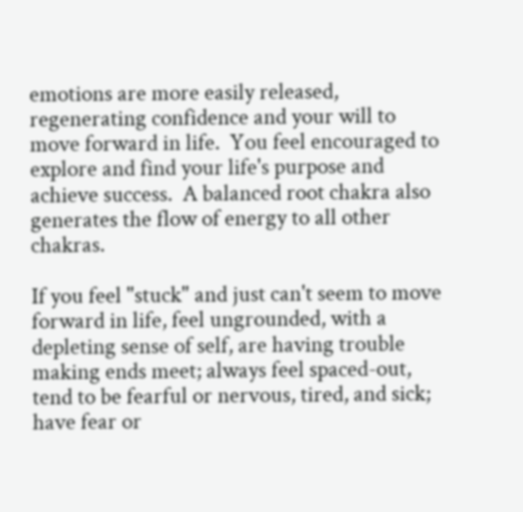emotions are more easily released, regenerating confidence and your will to move forward in life.  You feel encouraged to explore and find your life's purpose and achieve success.  A balanced root chakra also generates the flow of energy to all other chakras.

If you feel "stuck" and just can't seem to move forward in life, feel ungrounded, with a depleting sense of self, are having trouble making ends meet; always feel spaced-out, tend to be fearful or nervous, tired, and sick; have fear or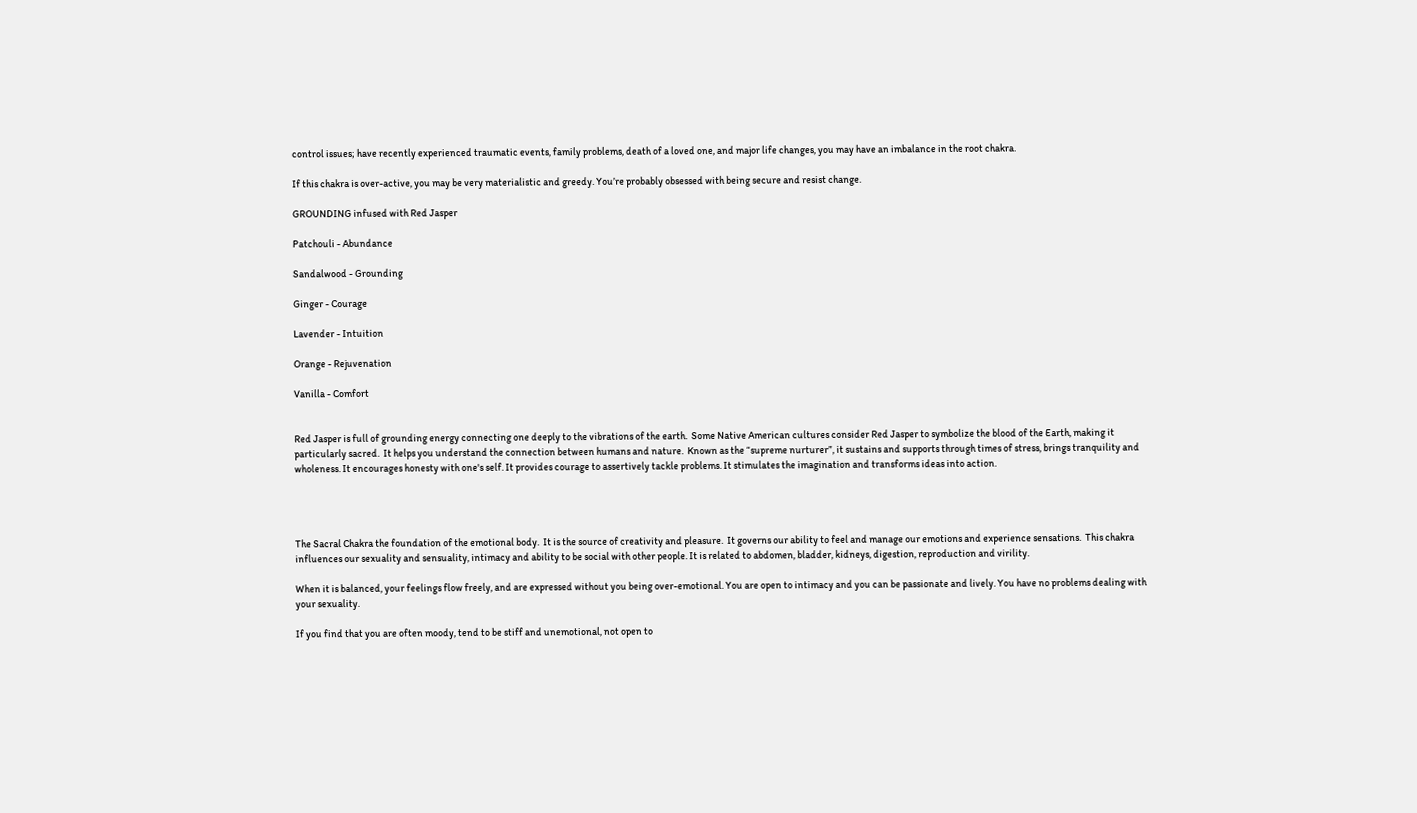control issues; have recently experienced traumatic events, family problems, death of a loved one, and major life changes, you may have an imbalance in the root chakra.

If this chakra is over-active, you may be very materialistic and greedy. You’re probably obsessed with being secure and resist change.

GROUNDING infused with Red Jasper

Patchouli - Abundance

Sandalwood - Grounding

Ginger - Courage

Lavender - Intuition

Orange - Rejuvenation

Vanilla - Comfort


Red Jasper is full of grounding energy connecting one deeply to the vibrations of the earth.  Some Native American cultures consider Red Jasper to symbolize the blood of the Earth, making it particularly sacred.  It helps you understand the connection between humans and nature.  Known as the “supreme nurturer”, it sustains and supports through times of stress, brings tranquility and wholeness. It encourages honesty with one's self. It provides courage to assertively tackle problems. It stimulates the imagination and transforms ideas into action.




The Sacral Chakra the foundation of the emotional body.  It is the source of creativity and pleasure.  It governs our ability to feel and manage our emotions and experience sensations.  This chakra influences our sexuality and sensuality, intimacy and ability to be social with other people. It is related to abdomen, bladder, kidneys, digestion, reproduction and virility.

When it is balanced, your feelings flow freely, and are expressed without you being over-emotional. You are open to intimacy and you can be passionate and lively. You have no problems dealing with your sexuality.

If you find that you are often moody, tend to be stiff and unemotional, not open to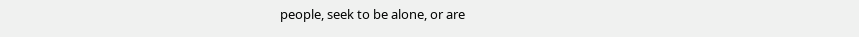people, seek to be alone, or are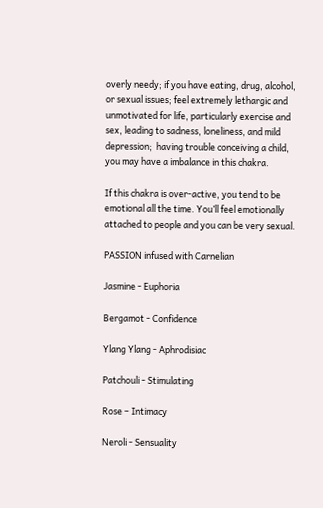overly needy; if you have eating, drug, alcohol, or sexual issues; feel extremely lethargic and unmotivated for life, particularly exercise and sex, leading to sadness, loneliness, and mild depression;  having trouble conceiving a child, you may have a imbalance in this chakra.

If this chakra is over-active, you tend to be emotional all the time. You’ll feel emotionally attached to people and you can be very sexual.

PASSION infused with Carnelian

Jasmine - Euphoria

Bergamot - Confidence

Ylang Ylang - Aphrodisiac

Patchouli - Stimulating

Rose – Intimacy

Neroli - Sensuality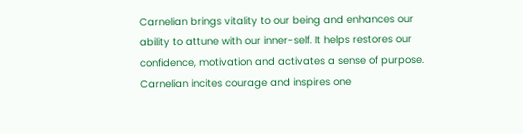Carnelian brings vitality to our being and enhances our ability to attune with our inner-self. It helps restores our confidence, motivation and activates a sense of purpose. Carnelian incites courage and inspires one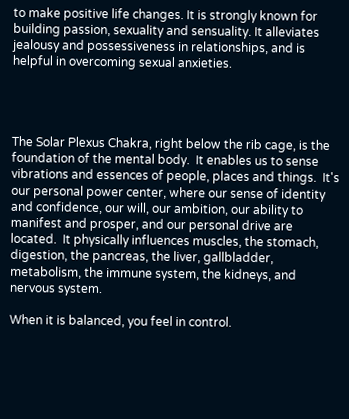to make positive life changes. It is strongly known for building passion, sexuality and sensuality. It alleviates jealousy and possessiveness in relationships, and is helpful in overcoming sexual anxieties.




The Solar Plexus Chakra, right below the rib cage, is the foundation of the mental body.  It enables us to sense vibrations and essences of people, places and things.  It's our personal power center, where our sense of identity and confidence, our will, our ambition, our ability to manifest and prosper, and our personal drive are located.  It physically influences muscles, the stomach, digestion, the pancreas, the liver, gallbladder, metabolism, the immune system, the kidneys, and nervous system.

When it is balanced, you feel in control.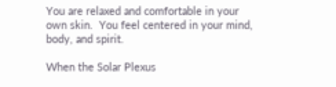You are relaxed and comfortable in your own skin.  You feel centered in your mind, body, and spirit.

When the Solar Plexus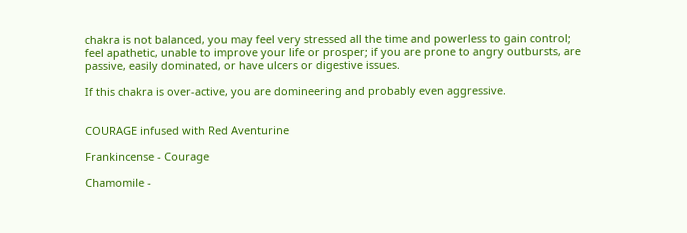chakra is not balanced, you may feel very stressed all the time and powerless to gain control; feel apathetic, unable to improve your life or prosper; if you are prone to angry outbursts, are passive, easily dominated, or have ulcers or digestive issues.

If this chakra is over-active, you are domineering and probably even aggressive.


COURAGE infused with Red Aventurine

Frankincense - Courage

Chamomile -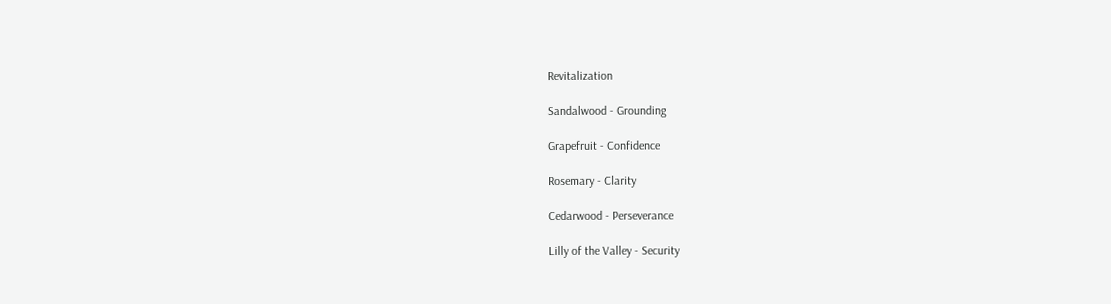Revitalization

Sandalwood - Grounding

Grapefruit - Confidence

Rosemary - Clarity

Cedarwood - Perseverance

Lilly of the Valley - Security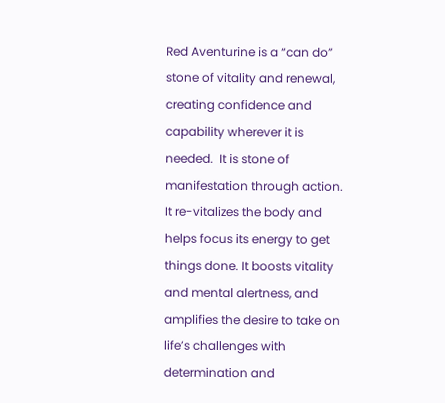Red Aventurine is a “can do” stone of vitality and renewal, creating confidence and capability wherever it is needed.  It is stone of manifestation through action. It re-vitalizes the body and helps focus its energy to get things done. It boosts vitality and mental alertness, and amplifies the desire to take on life’s challenges with determination and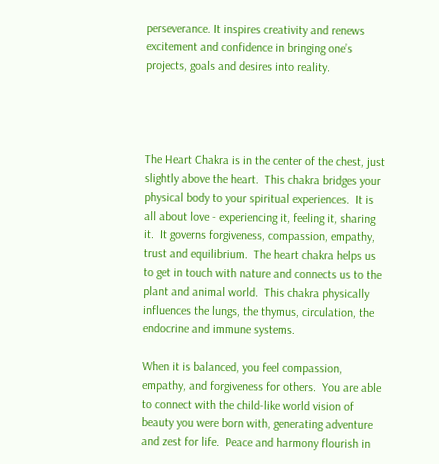perseverance. It inspires creativity and renews excitement and confidence in bringing one’s projects, goals and desires into reality.




The Heart Chakra is in the center of the chest, just slightly above the heart.  This chakra bridges your physical body to your spiritual experiences.  It is all about love - experiencing it, feeling it, sharing it.  It governs forgiveness, compassion, empathy, trust and equilibrium.  The heart chakra helps us to get in touch with nature and connects us to the plant and animal world.  This chakra physically influences the lungs, the thymus, circulation, the endocrine and immune systems.

When it is balanced, you feel compassion, empathy, and forgiveness for others.  You are able to connect with the child-like world vision of beauty you were born with, generating adventure and zest for life.  Peace and harmony flourish in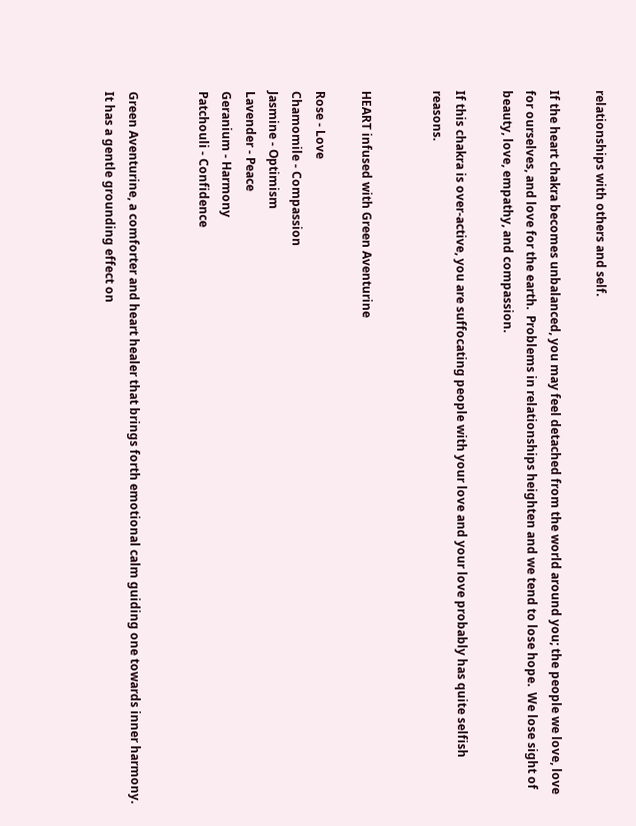relationships with others and self.

If the heart chakra becomes unbalanced, you may feel detached from the world around you; the people we love, love for ourselves, and love for the earth.  Problems in relationships heighten and we tend to lose hope.  We lose sight of beauty, love, empathy, and compassion.

If this chakra is over-active, you are suffocating people with your love and your love probably has quite selfish reasons.


HEART infused with Green Aventurine

Rose - Love
Chamomile - Compassion
Jasmine - Optimism
Lavender - Peace
Geranium - Harmony
Patchouli - Confidence


Green Aventurine, a comforter and heart healer that brings forth emotional calm guiding one towards inner harmony.  It has a gentle grounding effect on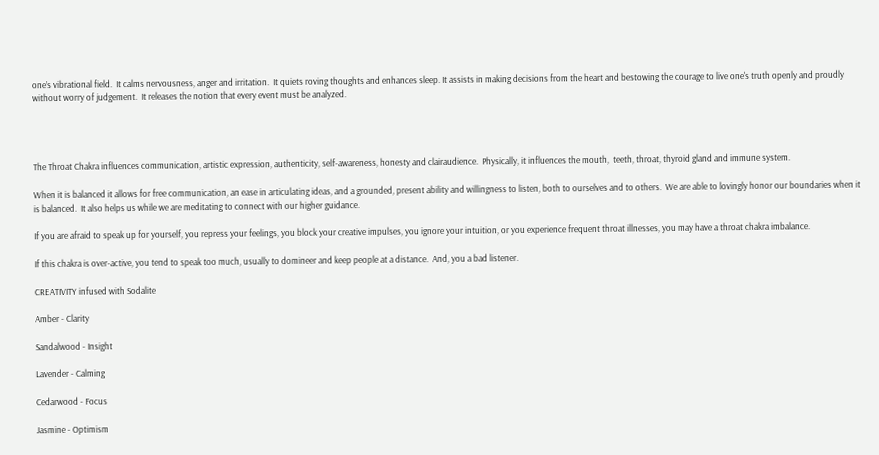one’s vibrational field.  It calms nervousness, anger and irritation.  It quiets roving thoughts and enhances sleep. It assists in making decisions from the heart and bestowing the courage to live one's truth openly and proudly without worry of judgement.  It releases the notion that every event must be analyzed.




The Throat Chakra influences communication, artistic expression, authenticity, self-awareness, honesty and clairaudience.  Physically, it influences the mouth,  teeth, throat, thyroid gland and immune system.

When it is balanced it allows for free communication, an ease in articulating ideas, and a grounded, present ability and willingness to listen, both to ourselves and to others.  We are able to lovingly honor our boundaries when it is balanced.  It also helps us while we are meditating to connect with our higher guidance.

If you are afraid to speak up for yourself, you repress your feelings, you block your creative impulses, you ignore your intuition, or you experience frequent throat illnesses, you may have a throat chakra imbalance.

If this chakra is over-active, you tend to speak too much, usually to domineer and keep people at a distance.  And, you a bad listener.

CREATIVITY infused with Sodalite

Amber - Clarity

Sandalwood - Insight

Lavender - Calming

Cedarwood - Focus

Jasmine - Optimism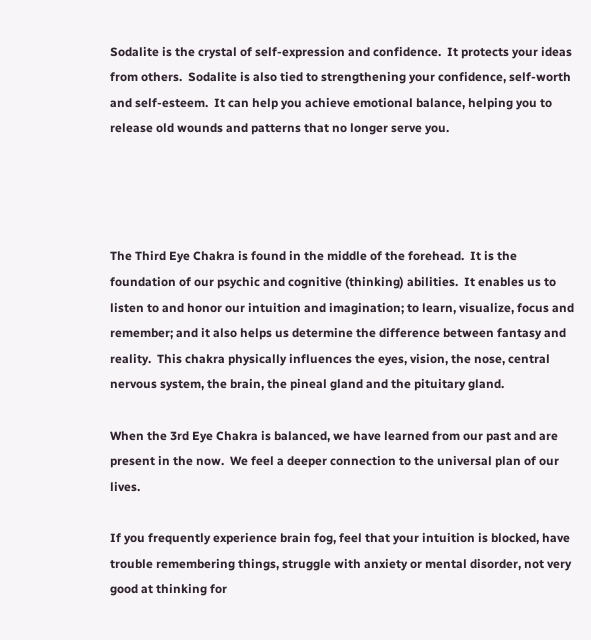Sodalite is the crystal of self-expression and confidence.  It protects your ideas from others.  Sodalite is also tied to strengthening your confidence, self-worth and self-esteem.  It can help you achieve emotional balance, helping you to release old wounds and patterns that no longer serve you.




The Third Eye Chakra is found in the middle of the forehead.  It is the foundation of our psychic and cognitive (thinking) abilities.  It enables us to listen to and honor our intuition and imagination; to learn, visualize, focus and remember; and it also helps us determine the difference between fantasy and reality.  This chakra physically influences the eyes, vision, the nose, central nervous system, the brain, the pineal gland and the pituitary gland.

When the 3rd Eye Chakra is balanced, we have learned from our past and are present in the now.  We feel a deeper connection to the universal plan of our lives.

If you frequently experience brain fog, feel that your intuition is blocked, have trouble remembering things, struggle with anxiety or mental disorder, not very good at thinking for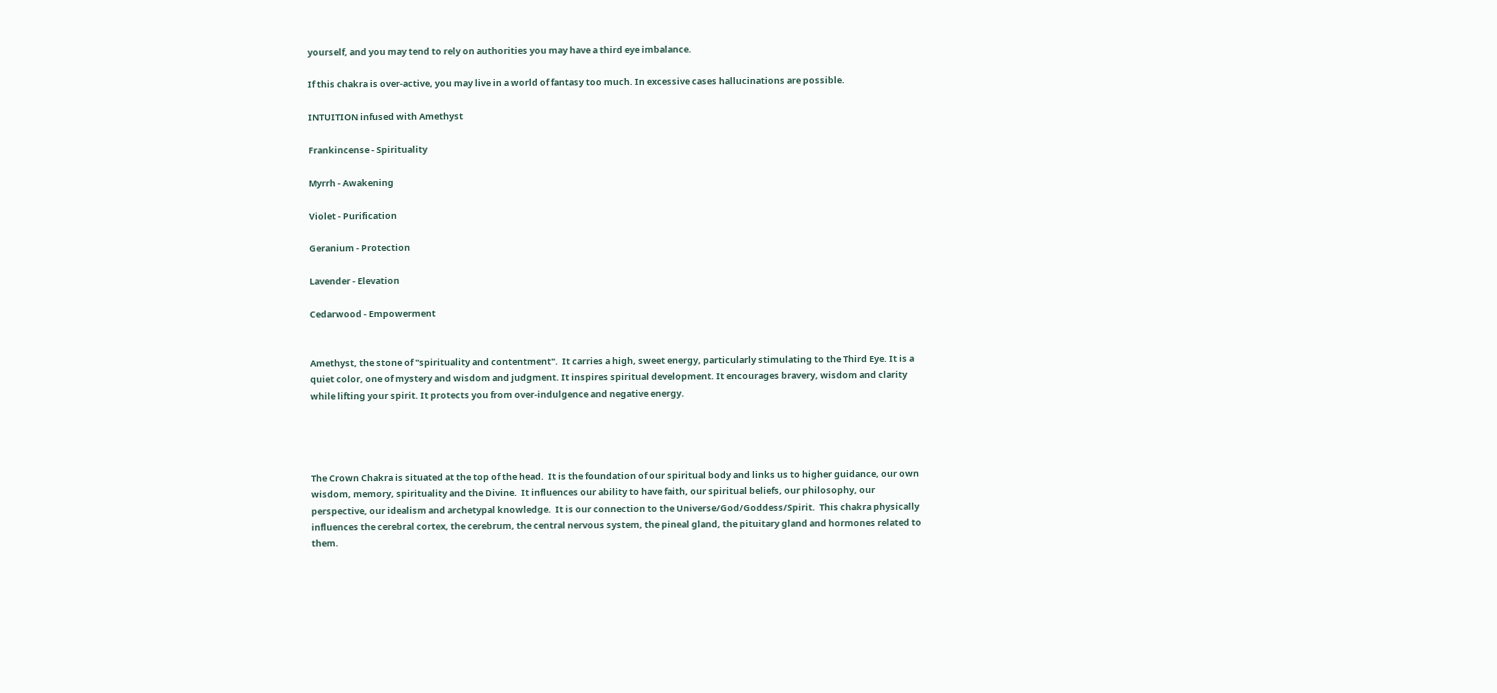yourself, and you may tend to rely on authorities you may have a third eye imbalance.

If this chakra is over-active, you may live in a world of fantasy too much. In excessive cases hallucinations are possible.

INTUITION infused with Amethyst

Frankincense - Spirituality

Myrrh - Awakening

Violet - Purification

Geranium - Protection

Lavender - Elevation

Cedarwood - Empowerment


Amethyst, the stone of "spirituality and contentment".  It carries a high, sweet energy, particularly stimulating to the Third Eye. It is a quiet color, one of mystery and wisdom and judgment. It inspires spiritual development. It encourages bravery, wisdom and clarity while lifting your spirit. It protects you from over-indulgence and negative energy.




The Crown Chakra is situated at the top of the head.  It is the foundation of our spiritual body and links us to higher guidance, our own wisdom, memory, spirituality and the Divine.  It influences our ability to have faith, our spiritual beliefs, our philosophy, our perspective, our idealism and archetypal knowledge.  It is our connection to the Universe/God/Goddess/Spirit.  This chakra physically influences the cerebral cortex, the cerebrum, the central nervous system, the pineal gland, the pituitary gland and hormones related to them.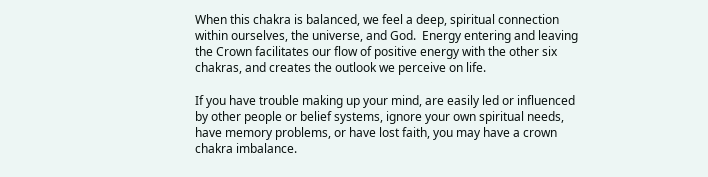When this chakra is balanced, we feel a deep, spiritual connection within ourselves, the universe, and God.  Energy entering and leaving the Crown facilitates our flow of positive energy with the other six chakras, and creates the outlook we perceive on life.

If you have trouble making up your mind, are easily led or influenced by other people or belief systems, ignore your own spiritual needs, have memory problems, or have lost faith, you may have a crown chakra imbalance.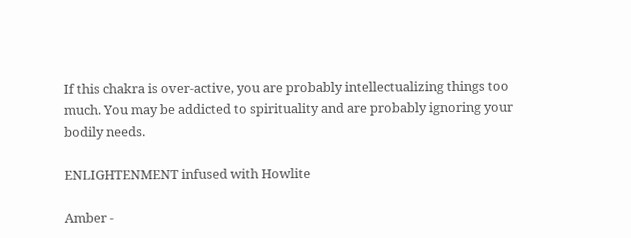If this chakra is over-active, you are probably intellectualizing things too much. You may be addicted to spirituality and are probably ignoring your bodily needs.

ENLIGHTENMENT infused with Howlite

Amber -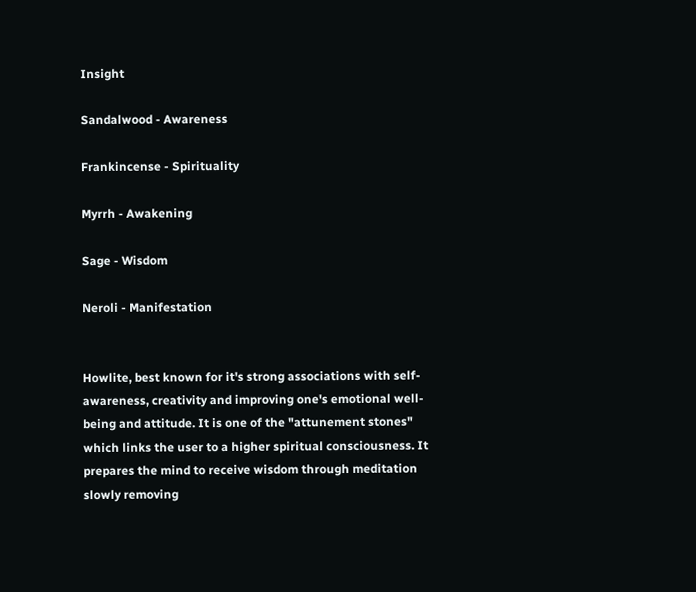Insight

Sandalwood - Awareness

Frankincense - Spirituality

Myrrh - Awakening

Sage - Wisdom

Neroli - Manifestation


Howlite, best known for it's strong associations with self-awareness, creativity and improving one's emotional well-being and attitude. It is one of the "attunement stones" which links the user to a higher spiritual consciousness. It prepares the mind to receive wisdom through meditation slowly removing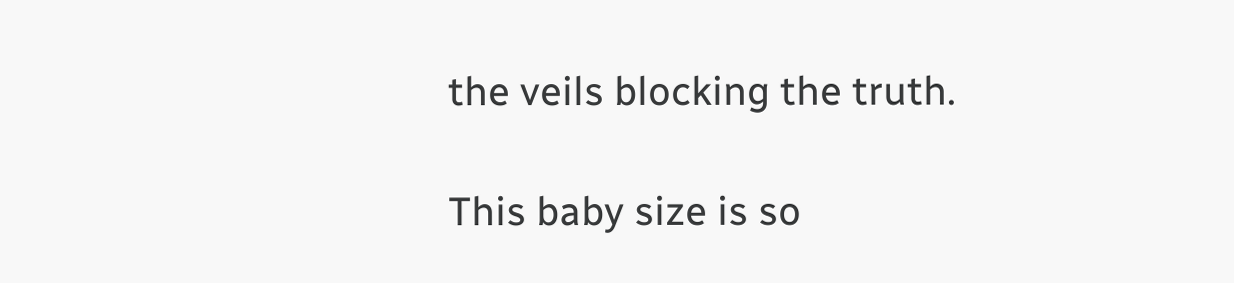the veils blocking the truth.

This baby size is so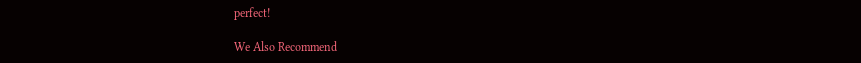perfect!

We Also Recommend